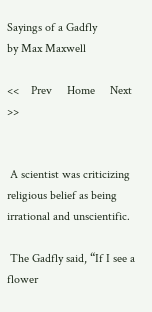Sayings of a Gadfly
by Max Maxwell

<<    Prev     Home     Next    >>


 A scientist was criticizing religious belief as being irrational and unscientific.

 The Gadfly said, “If I see a flower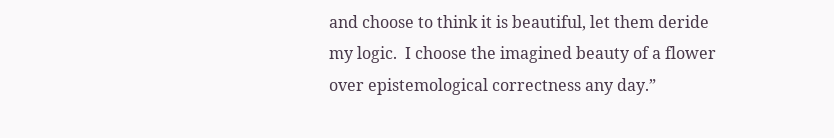and choose to think it is beautiful, let them deride my logic.  I choose the imagined beauty of a flower over epistemological correctness any day.”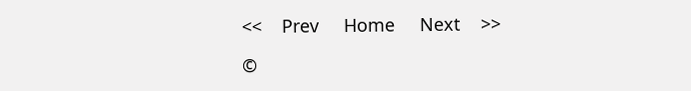<<    Prev     Home     Next    >>

©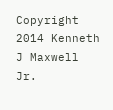Copyright 2014 Kenneth J Maxwell Jr.